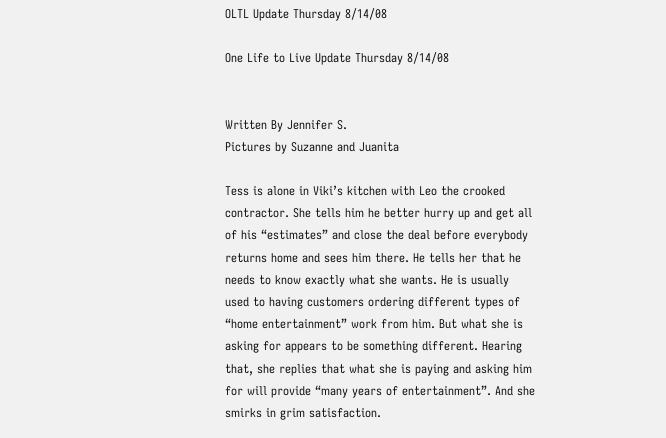OLTL Update Thursday 8/14/08

One Life to Live Update Thursday 8/14/08


Written By Jennifer S.
Pictures by Suzanne and Juanita

Tess is alone in Viki’s kitchen with Leo the crooked contractor. She tells him he better hurry up and get all of his “estimates” and close the deal before everybody returns home and sees him there. He tells her that he needs to know exactly what she wants. He is usually used to having customers ordering different types of “home entertainment” work from him. But what she is asking for appears to be something different. Hearing that, she replies that what she is paying and asking him for will provide “many years of entertainment”. And she smirks in grim satisfaction.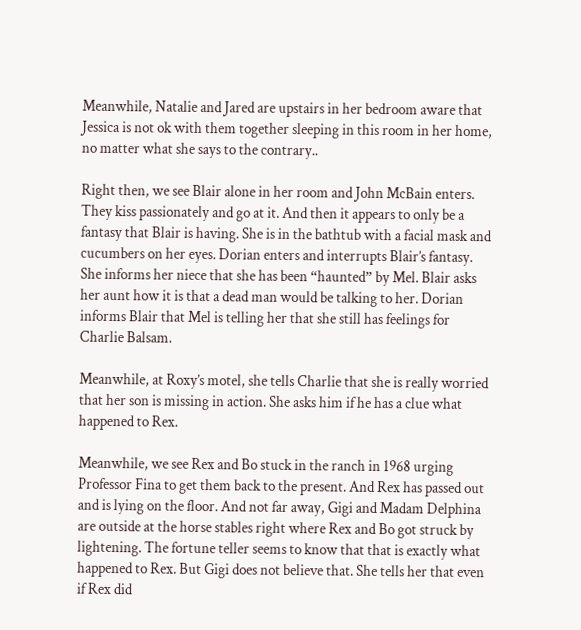Meanwhile, Natalie and Jared are upstairs in her bedroom aware that Jessica is not ok with them together sleeping in this room in her home, no matter what she says to the contrary..

Right then, we see Blair alone in her room and John McBain enters. They kiss passionately and go at it. And then it appears to only be a fantasy that Blair is having. She is in the bathtub with a facial mask and cucumbers on her eyes. Dorian enters and interrupts Blair’s fantasy. She informs her niece that she has been “haunted” by Mel. Blair asks her aunt how it is that a dead man would be talking to her. Dorian informs Blair that Mel is telling her that she still has feelings for Charlie Balsam.

Meanwhile, at Roxy’s motel, she tells Charlie that she is really worried that her son is missing in action. She asks him if he has a clue what happened to Rex.

Meanwhile, we see Rex and Bo stuck in the ranch in 1968 urging Professor Fina to get them back to the present. And Rex has passed out and is lying on the floor. And not far away, Gigi and Madam Delphina are outside at the horse stables right where Rex and Bo got struck by lightening. The fortune teller seems to know that that is exactly what happened to Rex. But Gigi does not believe that. She tells her that even if Rex did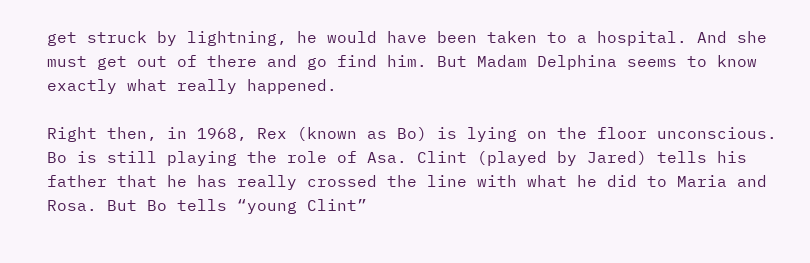get struck by lightning, he would have been taken to a hospital. And she must get out of there and go find him. But Madam Delphina seems to know exactly what really happened.

Right then, in 1968, Rex (known as Bo) is lying on the floor unconscious. Bo is still playing the role of Asa. Clint (played by Jared) tells his father that he has really crossed the line with what he did to Maria and Rosa. But Bo tells “young Clint”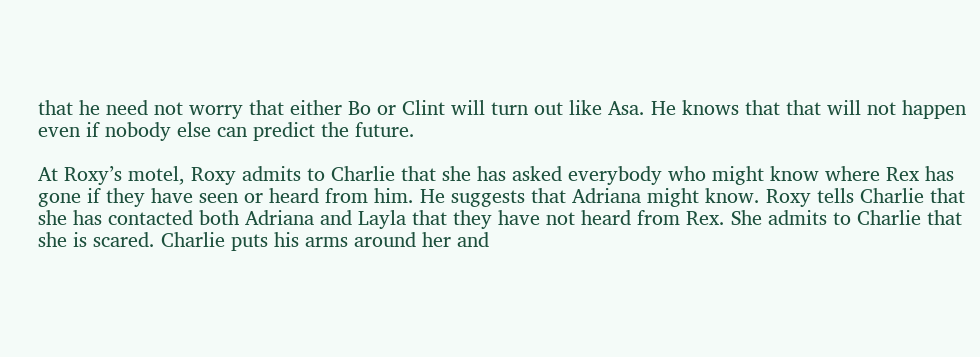that he need not worry that either Bo or Clint will turn out like Asa. He knows that that will not happen even if nobody else can predict the future.

At Roxy’s motel, Roxy admits to Charlie that she has asked everybody who might know where Rex has gone if they have seen or heard from him. He suggests that Adriana might know. Roxy tells Charlie that she has contacted both Adriana and Layla that they have not heard from Rex. She admits to Charlie that she is scared. Charlie puts his arms around her and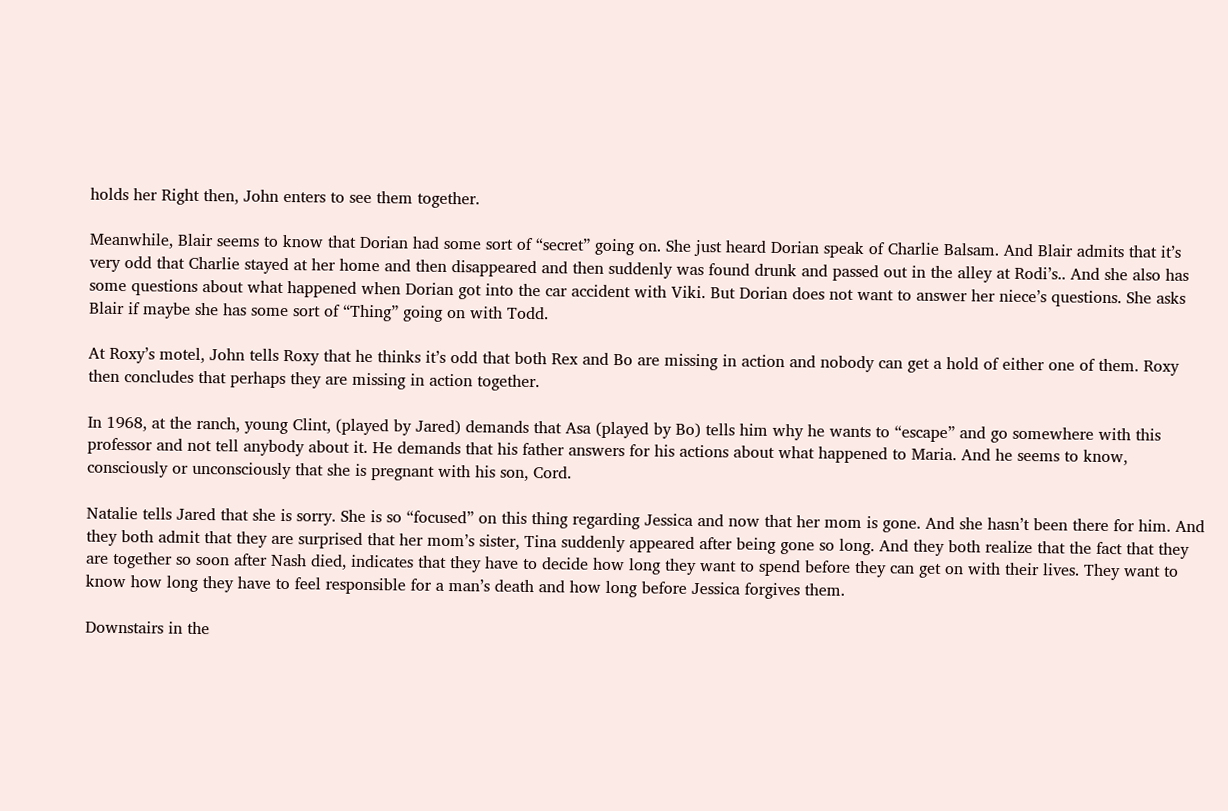holds her Right then, John enters to see them together.

Meanwhile, Blair seems to know that Dorian had some sort of “secret” going on. She just heard Dorian speak of Charlie Balsam. And Blair admits that it’s very odd that Charlie stayed at her home and then disappeared and then suddenly was found drunk and passed out in the alley at Rodi’s.. And she also has some questions about what happened when Dorian got into the car accident with Viki. But Dorian does not want to answer her niece’s questions. She asks Blair if maybe she has some sort of “Thing” going on with Todd.

At Roxy’s motel, John tells Roxy that he thinks it’s odd that both Rex and Bo are missing in action and nobody can get a hold of either one of them. Roxy then concludes that perhaps they are missing in action together.

In 1968, at the ranch, young Clint, (played by Jared) demands that Asa (played by Bo) tells him why he wants to “escape” and go somewhere with this professor and not tell anybody about it. He demands that his father answers for his actions about what happened to Maria. And he seems to know, consciously or unconsciously that she is pregnant with his son, Cord.

Natalie tells Jared that she is sorry. She is so “focused” on this thing regarding Jessica and now that her mom is gone. And she hasn’t been there for him. And they both admit that they are surprised that her mom’s sister, Tina suddenly appeared after being gone so long. And they both realize that the fact that they are together so soon after Nash died, indicates that they have to decide how long they want to spend before they can get on with their lives. They want to know how long they have to feel responsible for a man’s death and how long before Jessica forgives them.

Downstairs in the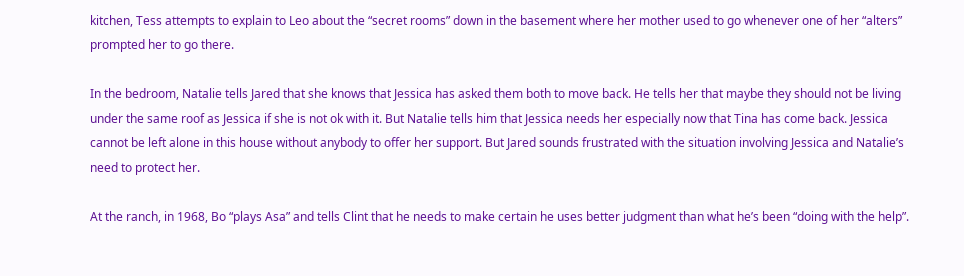kitchen, Tess attempts to explain to Leo about the “secret rooms” down in the basement where her mother used to go whenever one of her “alters” prompted her to go there.

In the bedroom, Natalie tells Jared that she knows that Jessica has asked them both to move back. He tells her that maybe they should not be living under the same roof as Jessica if she is not ok with it. But Natalie tells him that Jessica needs her especially now that Tina has come back. Jessica cannot be left alone in this house without anybody to offer her support. But Jared sounds frustrated with the situation involving Jessica and Natalie’s need to protect her.

At the ranch, in 1968, Bo “plays Asa” and tells Clint that he needs to make certain he uses better judgment than what he’s been “doing with the help”.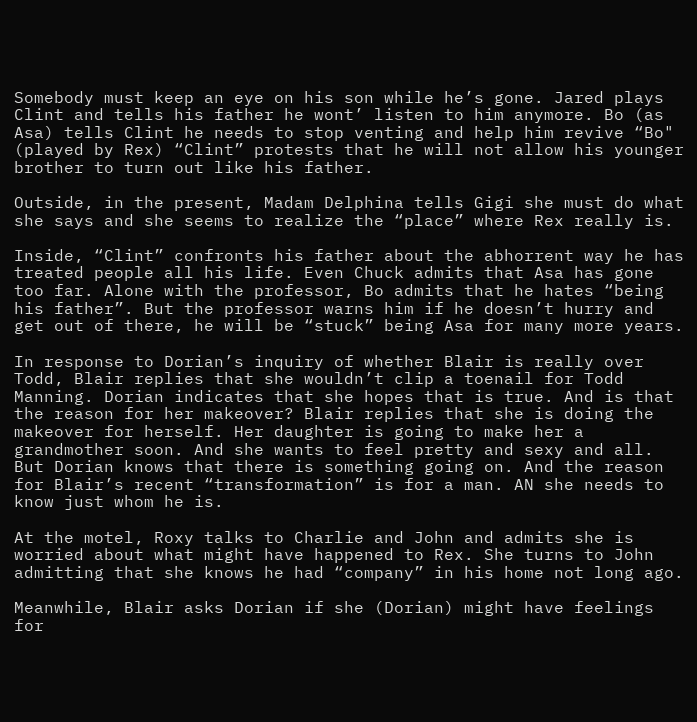Somebody must keep an eye on his son while he’s gone. Jared plays Clint and tells his father he wont’ listen to him anymore. Bo (as Asa) tells Clint he needs to stop venting and help him revive “Bo" (played by Rex) “Clint” protests that he will not allow his younger brother to turn out like his father.

Outside, in the present, Madam Delphina tells Gigi she must do what she says and she seems to realize the “place” where Rex really is.

Inside, “Clint” confronts his father about the abhorrent way he has treated people all his life. Even Chuck admits that Asa has gone too far. Alone with the professor, Bo admits that he hates “being his father”. But the professor warns him if he doesn’t hurry and get out of there, he will be “stuck” being Asa for many more years.

In response to Dorian’s inquiry of whether Blair is really over Todd, Blair replies that she wouldn’t clip a toenail for Todd Manning. Dorian indicates that she hopes that is true. And is that the reason for her makeover? Blair replies that she is doing the makeover for herself. Her daughter is going to make her a grandmother soon. And she wants to feel pretty and sexy and all. But Dorian knows that there is something going on. And the reason for Blair’s recent “transformation” is for a man. AN she needs to know just whom he is.

At the motel, Roxy talks to Charlie and John and admits she is worried about what might have happened to Rex. She turns to John admitting that she knows he had “company” in his home not long ago.

Meanwhile, Blair asks Dorian if she (Dorian) might have feelings for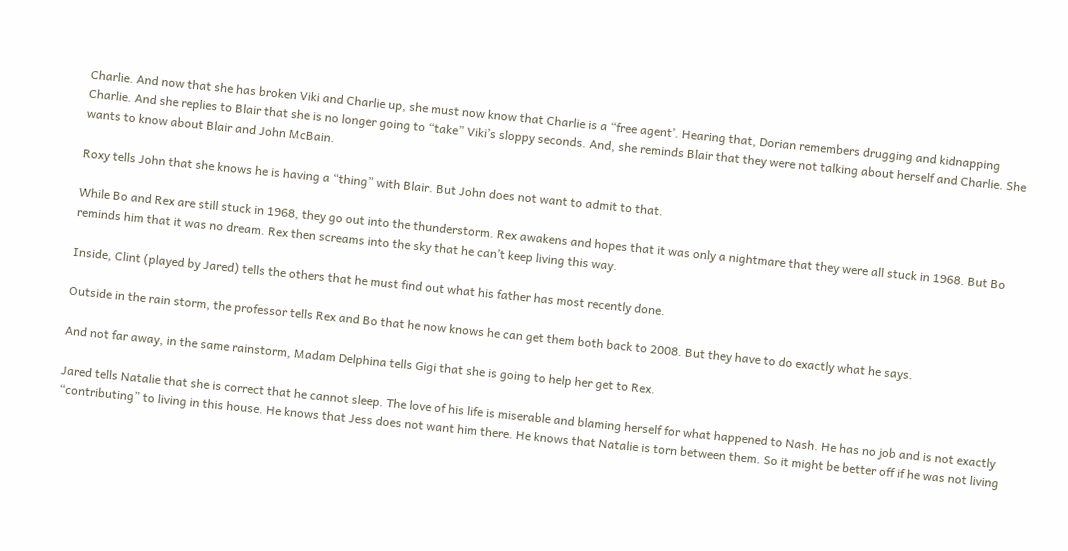Charlie. And now that she has broken Viki and Charlie up, she must now know that Charlie is a “free agent’. Hearing that, Dorian remembers drugging and kidnapping Charlie. And she replies to Blair that she is no longer going to “take” Viki’s sloppy seconds. And, she reminds Blair that they were not talking about herself and Charlie. She wants to know about Blair and John McBain.

Roxy tells John that she knows he is having a “thing” with Blair. But John does not want to admit to that.

While Bo and Rex are still stuck in 1968, they go out into the thunderstorm. Rex awakens and hopes that it was only a nightmare that they were all stuck in 1968. But Bo reminds him that it was no dream. Rex then screams into the sky that he can’t keep living this way.

Inside, Clint (played by Jared) tells the others that he must find out what his father has most recently done.

Outside in the rain storm, the professor tells Rex and Bo that he now knows he can get them both back to 2008. But they have to do exactly what he says.

And not far away, in the same rainstorm, Madam Delphina tells Gigi that she is going to help her get to Rex.

Jared tells Natalie that she is correct that he cannot sleep. The love of his life is miserable and blaming herself for what happened to Nash. He has no job and is not exactly “contributing” to living in this house. He knows that Jess does not want him there. He knows that Natalie is torn between them. So it might be better off if he was not living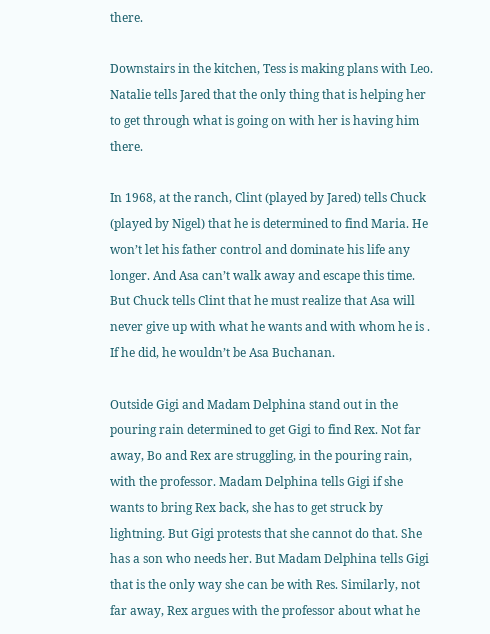there.

Downstairs in the kitchen, Tess is making plans with Leo. Natalie tells Jared that the only thing that is helping her to get through what is going on with her is having him there.

In 1968, at the ranch, Clint (played by Jared) tells Chuck (played by Nigel) that he is determined to find Maria. He won’t let his father control and dominate his life any longer. And Asa can’t walk away and escape this time. But Chuck tells Clint that he must realize that Asa will never give up with what he wants and with whom he is . If he did, he wouldn’t be Asa Buchanan.

Outside Gigi and Madam Delphina stand out in the pouring rain determined to get Gigi to find Rex. Not far away, Bo and Rex are struggling, in the pouring rain, with the professor. Madam Delphina tells Gigi if she wants to bring Rex back, she has to get struck by lightning. But Gigi protests that she cannot do that. She has a son who needs her. But Madam Delphina tells Gigi that is the only way she can be with Res. Similarly, not far away, Rex argues with the professor about what he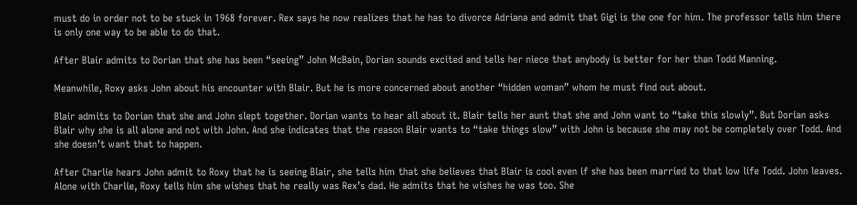must do in order not to be stuck in 1968 forever. Rex says he now realizes that he has to divorce Adriana and admit that Gigi is the one for him. The professor tells him there is only one way to be able to do that.

After Blair admits to Dorian that she has been “seeing” John McBain, Dorian sounds excited and tells her niece that anybody is better for her than Todd Manning.

Meanwhile, Roxy asks John about his encounter with Blair. But he is more concerned about another “hidden woman” whom he must find out about.

Blair admits to Dorian that she and John slept together. Dorian wants to hear all about it. Blair tells her aunt that she and John want to “take this slowly”. But Dorian asks Blair why she is all alone and not with John. And she indicates that the reason Blair wants to “take things slow” with John is because she may not be completely over Todd. And she doesn’t want that to happen.

After Charlie hears John admit to Roxy that he is seeing Blair, she tells him that she believes that Blair is cool even if she has been married to that low life Todd. John leaves. Alone with Charlie, Roxy tells him she wishes that he really was Rex’s dad. He admits that he wishes he was too. She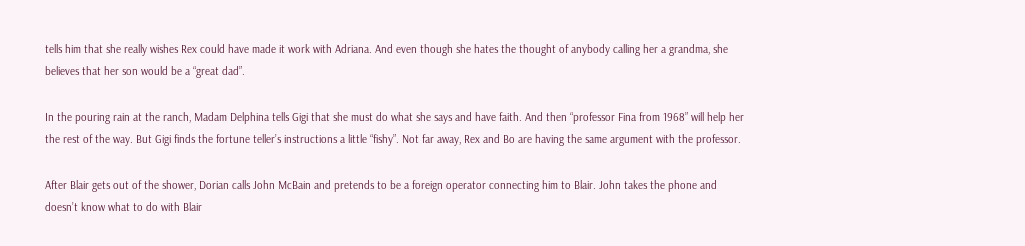tells him that she really wishes Rex could have made it work with Adriana. And even though she hates the thought of anybody calling her a grandma, she believes that her son would be a “great dad”.

In the pouring rain at the ranch, Madam Delphina tells Gigi that she must do what she says and have faith. And then “professor Fina from 1968” will help her the rest of the way. But Gigi finds the fortune teller’s instructions a little “fishy”. Not far away, Rex and Bo are having the same argument with the professor.

After Blair gets out of the shower, Dorian calls John McBain and pretends to be a foreign operator connecting him to Blair. John takes the phone and doesn’t know what to do with Blair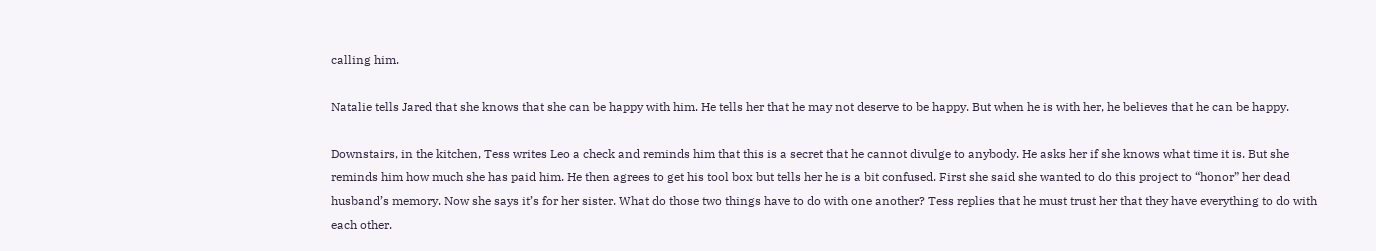calling him.

Natalie tells Jared that she knows that she can be happy with him. He tells her that he may not deserve to be happy. But when he is with her, he believes that he can be happy.

Downstairs, in the kitchen, Tess writes Leo a check and reminds him that this is a secret that he cannot divulge to anybody. He asks her if she knows what time it is. But she reminds him how much she has paid him. He then agrees to get his tool box but tells her he is a bit confused. First she said she wanted to do this project to “honor” her dead husband’s memory. Now she says it’s for her sister. What do those two things have to do with one another? Tess replies that he must trust her that they have everything to do with each other.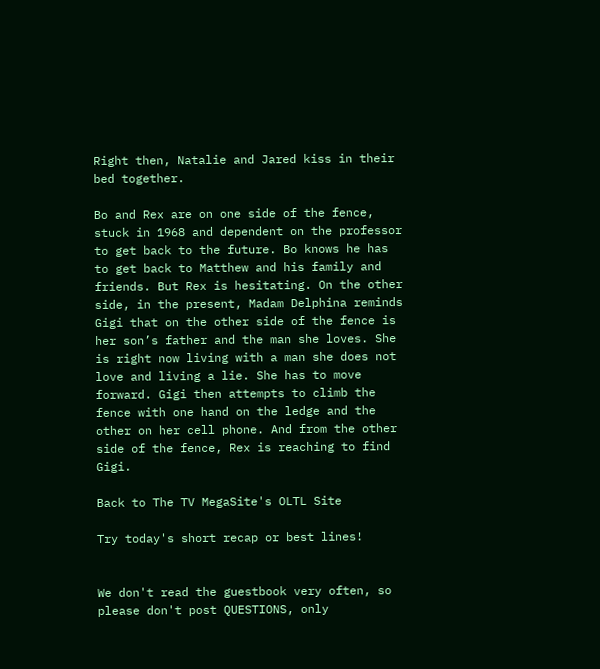Right then, Natalie and Jared kiss in their bed together.

Bo and Rex are on one side of the fence, stuck in 1968 and dependent on the professor to get back to the future. Bo knows he has to get back to Matthew and his family and friends. But Rex is hesitating. On the other side, in the present, Madam Delphina reminds Gigi that on the other side of the fence is her son’s father and the man she loves. She is right now living with a man she does not love and living a lie. She has to move forward. Gigi then attempts to climb the fence with one hand on the ledge and the other on her cell phone. And from the other side of the fence, Rex is reaching to find Gigi.

Back to The TV MegaSite's OLTL Site

Try today's short recap or best lines!


We don't read the guestbook very often, so please don't post QUESTIONS, only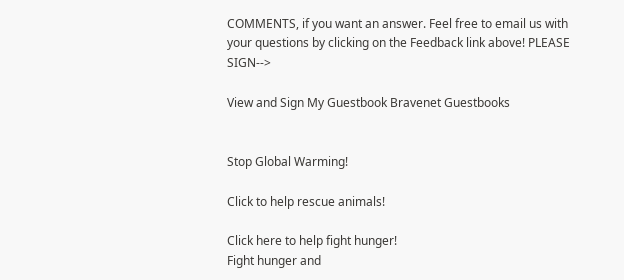COMMENTS, if you want an answer. Feel free to email us with your questions by clicking on the Feedback link above! PLEASE SIGN-->

View and Sign My Guestbook Bravenet Guestbooks


Stop Global Warming!

Click to help rescue animals!

Click here to help fight hunger!
Fight hunger and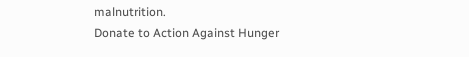malnutrition.
Donate to Action Against Hunger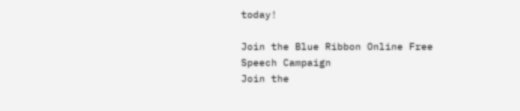today!

Join the Blue Ribbon Online Free Speech Campaign
Join the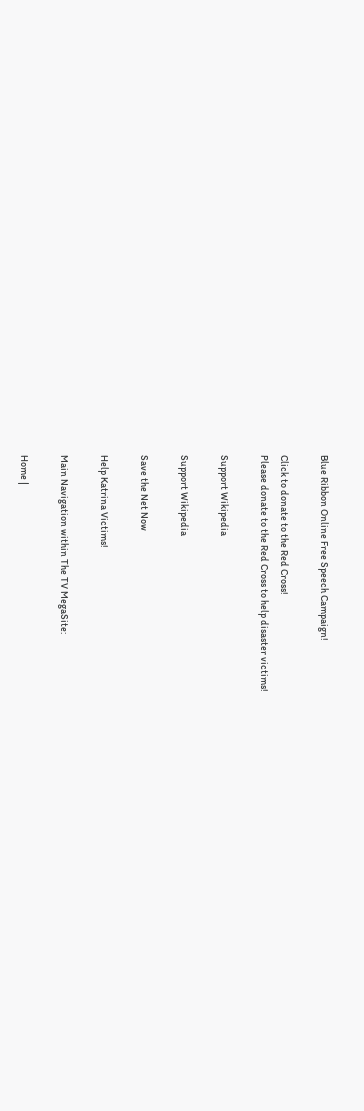Blue Ribbon Online Free Speech Campaign!

Click to donate to the Red Cross!
Please donate to the Red Cross to help disaster victims!

Support Wikipedia

Support Wikipedia

Save the Net Now

Help Katrina Victims!

Main Navigation within The TV MegaSite:

Home |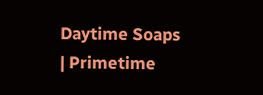Daytime Soaps | Primetime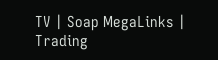TV | Soap MegaLinks | Trading